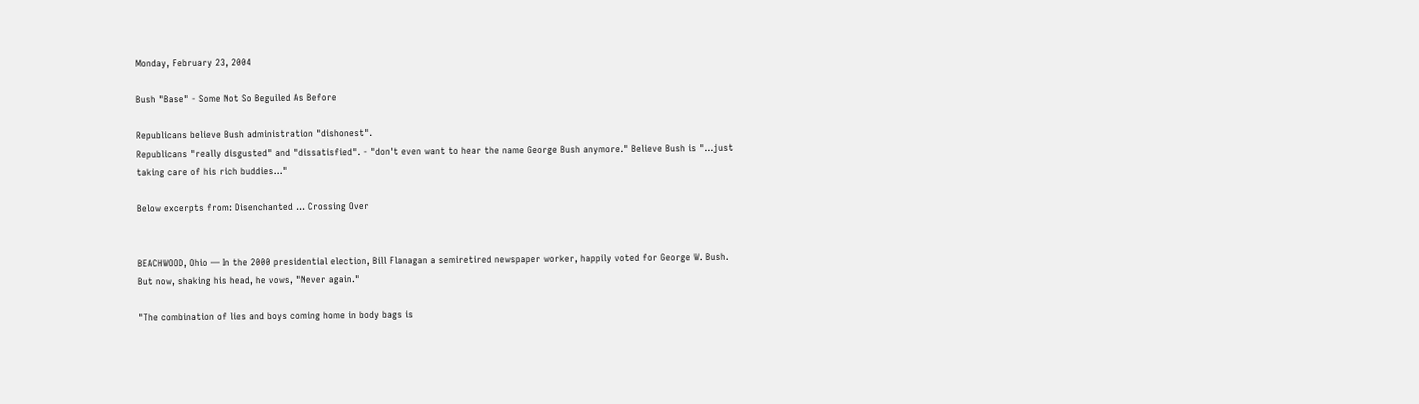Monday, February 23, 2004

Bush "Base" - Some Not So Beguiled As Before

Republicans believe Bush administration "dishonest".
Republicans "really disgusted" and "dissatisfied". - "don't even want to hear the name George Bush anymore." Believe Bush is "...just taking care of his rich buddies..."

Below excerpts from: Disenchanted ... Crossing Over


BEACHWOOD, Ohio — In the 2000 presidential election, Bill Flanagan a semiretired newspaper worker, happily voted for George W. Bush. But now, shaking his head, he vows, "Never again."

"The combination of lies and boys coming home in body bags is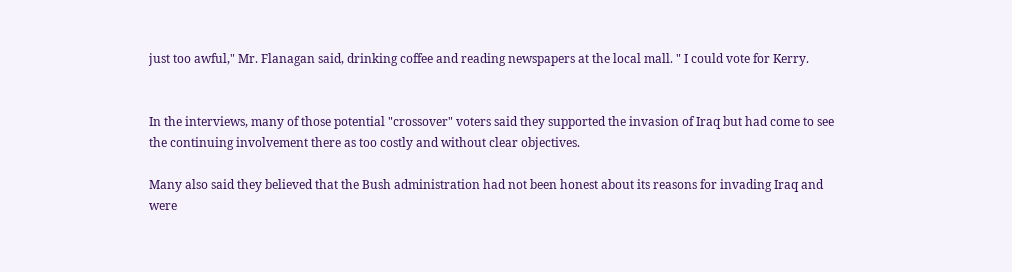just too awful," Mr. Flanagan said, drinking coffee and reading newspapers at the local mall. " I could vote for Kerry.


In the interviews, many of those potential "crossover" voters said they supported the invasion of Iraq but had come to see the continuing involvement there as too costly and without clear objectives.

Many also said they believed that the Bush administration had not been honest about its reasons for invading Iraq and were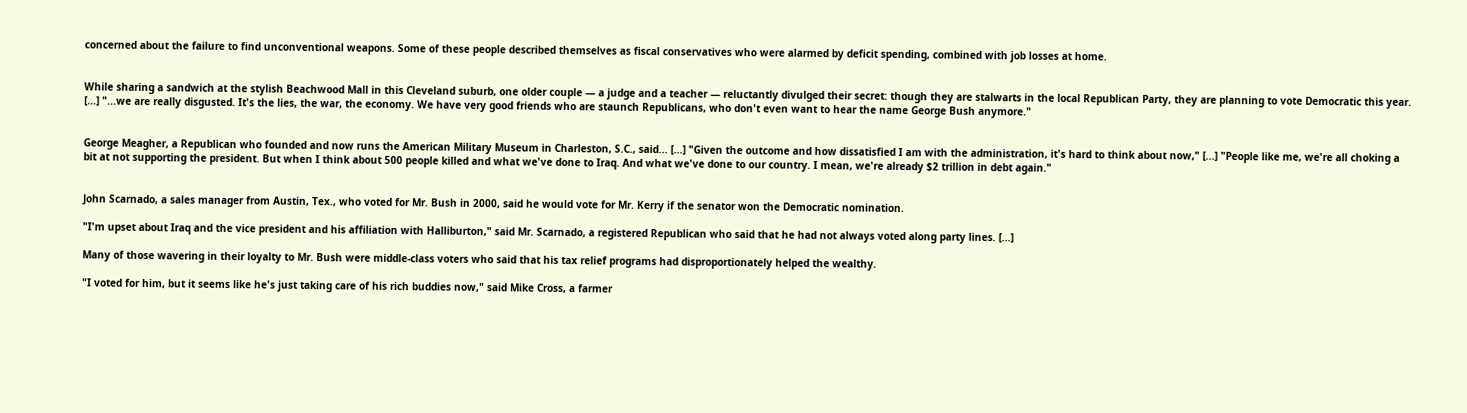concerned about the failure to find unconventional weapons. Some of these people described themselves as fiscal conservatives who were alarmed by deficit spending, combined with job losses at home.


While sharing a sandwich at the stylish Beachwood Mall in this Cleveland suburb, one older couple — a judge and a teacher — reluctantly divulged their secret: though they are stalwarts in the local Republican Party, they are planning to vote Democratic this year. [...] "...we are really disgusted. It's the lies, the war, the economy. We have very good friends who are staunch Republicans, who don't even want to hear the name George Bush anymore."


George Meagher, a Republican who founded and now runs the American Military Museum in Charleston, S.C., said... [...] "Given the outcome and how dissatisfied I am with the administration, it's hard to think about now," [...] "People like me, we're all choking a bit at not supporting the president. But when I think about 500 people killed and what we've done to Iraq. And what we've done to our country. I mean, we're already $2 trillion in debt again."


John Scarnado, a sales manager from Austin, Tex., who voted for Mr. Bush in 2000, said he would vote for Mr. Kerry if the senator won the Democratic nomination.

"I'm upset about Iraq and the vice president and his affiliation with Halliburton," said Mr. Scarnado, a registered Republican who said that he had not always voted along party lines. [...]

Many of those wavering in their loyalty to Mr. Bush were middle-class voters who said that his tax relief programs had disproportionately helped the wealthy.

"I voted for him, but it seems like he's just taking care of his rich buddies now," said Mike Cross, a farmer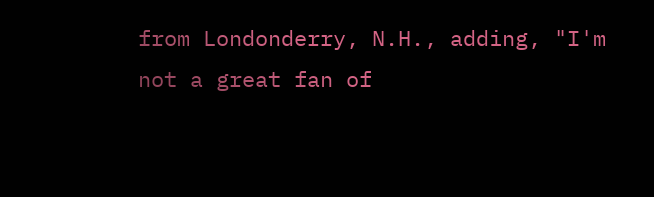from Londonderry, N.H., adding, "I'm not a great fan of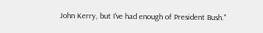John Kerry, but I've had enough of President Bush."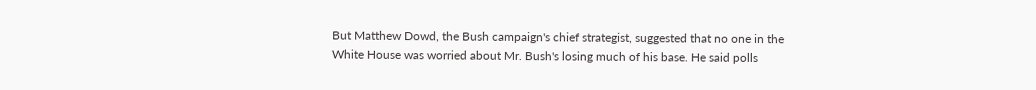But Matthew Dowd, the Bush campaign's chief strategist, suggested that no one in the White House was worried about Mr. Bush's losing much of his base. He said polls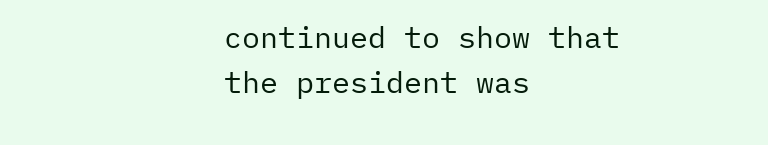continued to show that the president was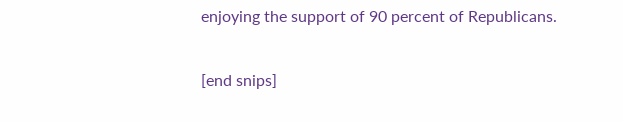enjoying the support of 90 percent of Republicans.

[end snips]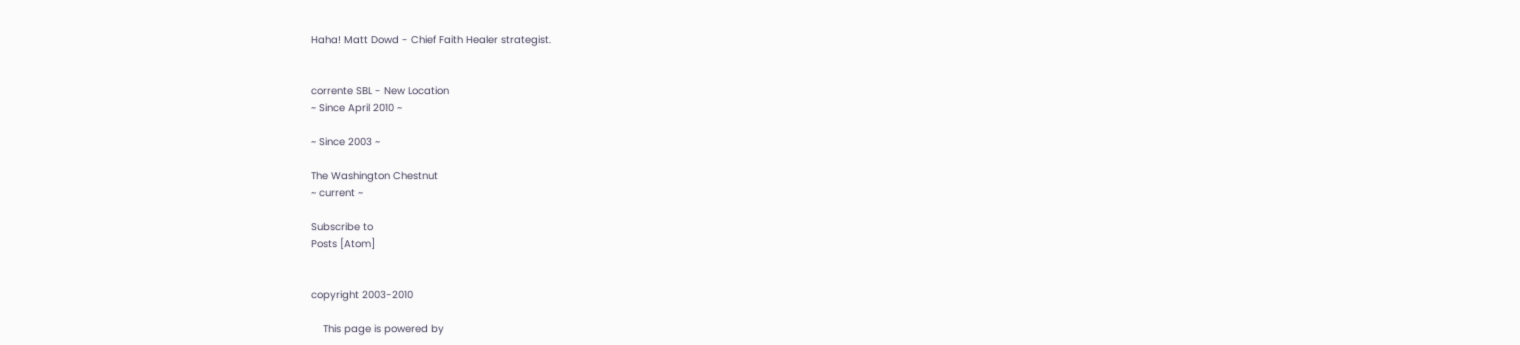Haha! Matt Dowd - Chief Faith Healer strategist.


corrente SBL - New Location
~ Since April 2010 ~

~ Since 2003 ~

The Washington Chestnut
~ current ~

Subscribe to
Posts [Atom]


copyright 2003-2010

    This page is powered by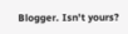Blogger. Isn't yours?